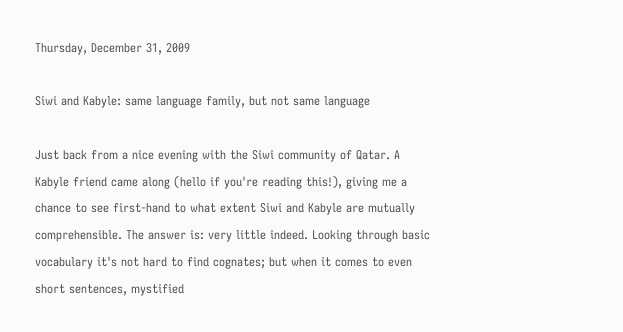Thursday, December 31, 2009

Siwi and Kabyle: same language family, but not same language

Just back from a nice evening with the Siwi community of Qatar. A Kabyle friend came along (hello if you're reading this!), giving me a chance to see first-hand to what extent Siwi and Kabyle are mutually comprehensible. The answer is: very little indeed. Looking through basic vocabulary it's not hard to find cognates; but when it comes to even short sentences, mystified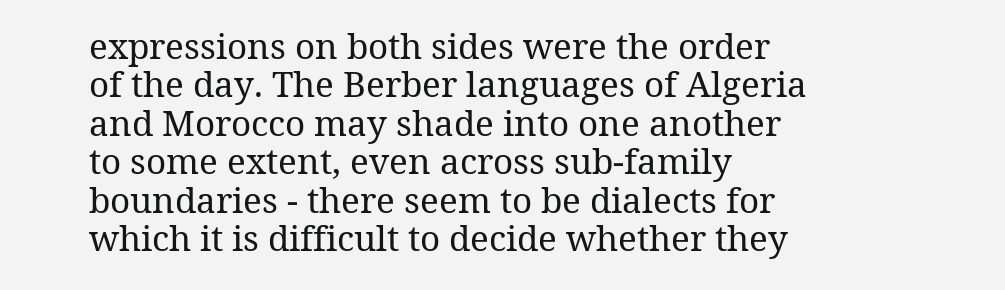expressions on both sides were the order of the day. The Berber languages of Algeria and Morocco may shade into one another to some extent, even across sub-family boundaries - there seem to be dialects for which it is difficult to decide whether they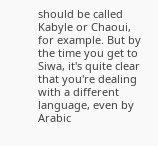should be called Kabyle or Chaoui, for example. But by the time you get to Siwa, it's quite clear that you're dealing with a different language, even by Arabic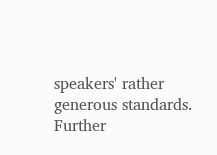speakers' rather generous standards. Further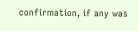confirmation, if any was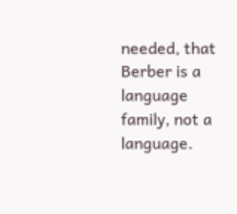needed, that Berber is a language family, not a language.